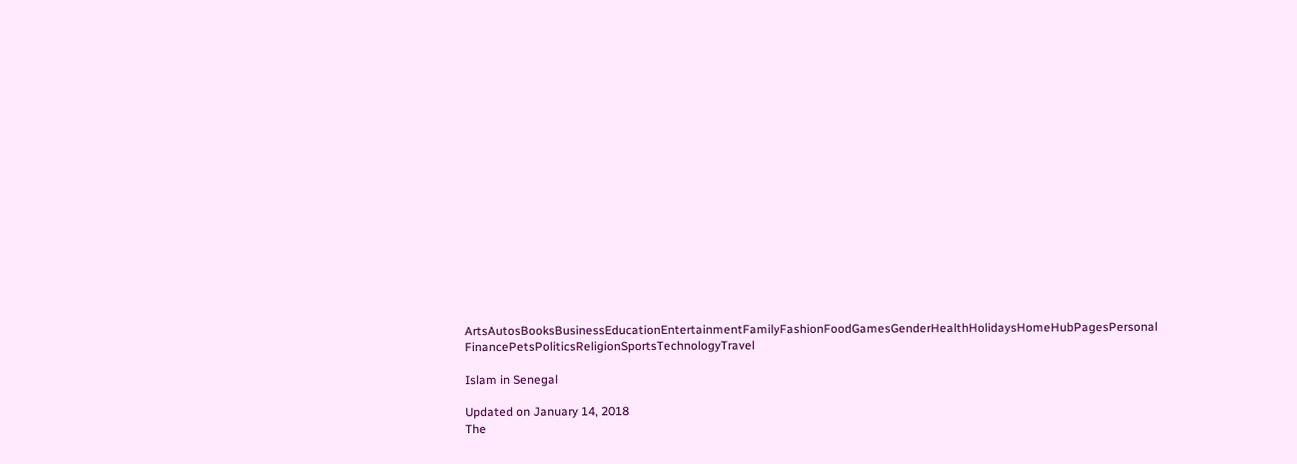ArtsAutosBooksBusinessEducationEntertainmentFamilyFashionFoodGamesGenderHealthHolidaysHomeHubPagesPersonal FinancePetsPoliticsReligionSportsTechnologyTravel

Islam in Senegal

Updated on January 14, 2018
The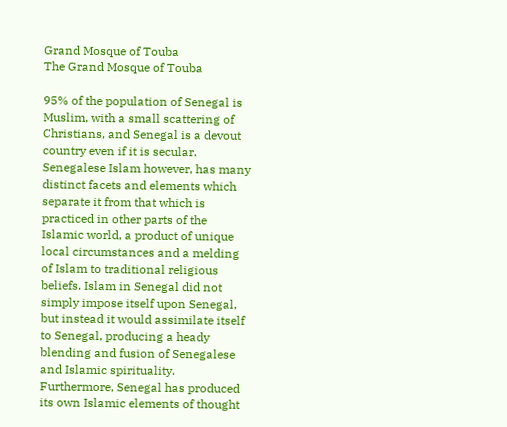Grand Mosque of Touba
The Grand Mosque of Touba

95% of the population of Senegal is Muslim, with a small scattering of Christians, and Senegal is a devout country even if it is secular. Senegalese Islam however, has many distinct facets and elements which separate it from that which is practiced in other parts of the Islamic world, a product of unique local circumstances and a melding of Islam to traditional religious beliefs. Islam in Senegal did not simply impose itself upon Senegal, but instead it would assimilate itself to Senegal, producing a heady blending and fusion of Senegalese and Islamic spirituality. Furthermore, Senegal has produced its own Islamic elements of thought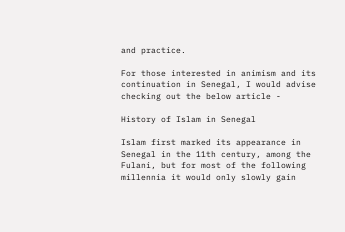and practice.

For those interested in animism and its continuation in Senegal, I would advise checking out the below article -

History of Islam in Senegal

Islam first marked its appearance in Senegal in the 11th century, among the Fulani, but for most of the following millennia it would only slowly gain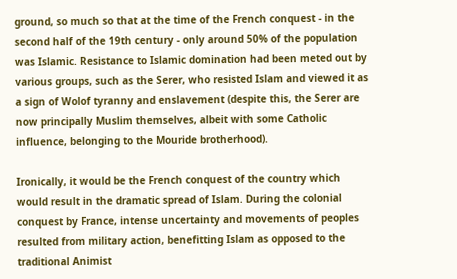ground, so much so that at the time of the French conquest - in the second half of the 19th century - only around 50% of the population was Islamic. Resistance to Islamic domination had been meted out by various groups, such as the Serer, who resisted Islam and viewed it as a sign of Wolof tyranny and enslavement (despite this, the Serer are now principally Muslim themselves, albeit with some Catholic influence, belonging to the Mouride brotherhood).

Ironically, it would be the French conquest of the country which would result in the dramatic spread of Islam. During the colonial conquest by France, intense uncertainty and movements of peoples resulted from military action, benefitting Islam as opposed to the traditional Animist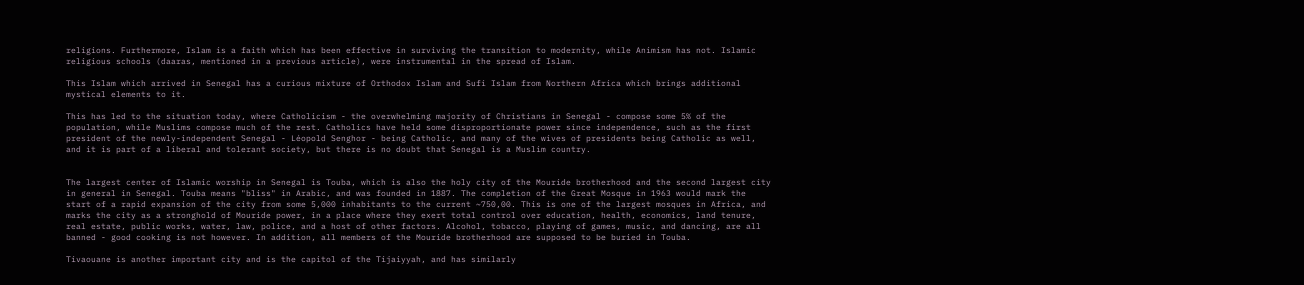religions. Furthermore, Islam is a faith which has been effective in surviving the transition to modernity, while Animism has not. Islamic religious schools (daaras, mentioned in a previous article), were instrumental in the spread of Islam.

This Islam which arrived in Senegal has a curious mixture of Orthodox Islam and Sufi Islam from Northern Africa which brings additional mystical elements to it.

This has led to the situation today, where Catholicism - the overwhelming majority of Christians in Senegal - compose some 5% of the population, while Muslims compose much of the rest. Catholics have held some disproportionate power since independence, such as the first president of the newly-independent Senegal - Léopold Senghor - being Catholic, and many of the wives of presidents being Catholic as well, and it is part of a liberal and tolerant society, but there is no doubt that Senegal is a Muslim country.


The largest center of Islamic worship in Senegal is Touba, which is also the holy city of the Mouride brotherhood and the second largest city in general in Senegal. Touba means "bliss" in Arabic, and was founded in 1887. The completion of the Great Mosque in 1963 would mark the start of a rapid expansion of the city from some 5,000 inhabitants to the current ~750,00. This is one of the largest mosques in Africa, and marks the city as a stronghold of Mouride power, in a place where they exert total control over education, health, economics, land tenure, real estate, public works, water, law, police, and a host of other factors. Alcohol, tobacco, playing of games, music, and dancing, are all banned - good cooking is not however. In addition, all members of the Mouride brotherhood are supposed to be buried in Touba.

Tivaouane is another important city and is the capitol of the Tijaiyyah, and has similarly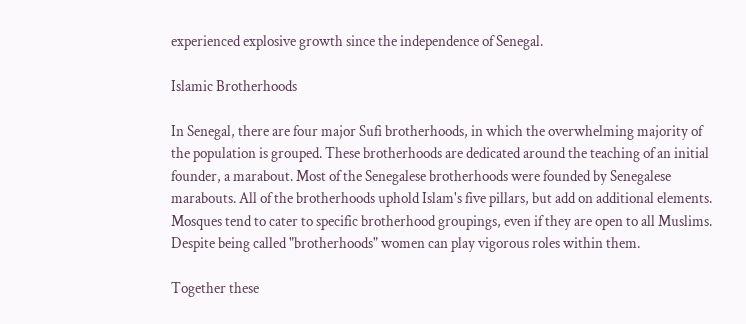experienced explosive growth since the independence of Senegal.

Islamic Brotherhoods

In Senegal, there are four major Sufi brotherhoods, in which the overwhelming majority of the population is grouped. These brotherhoods are dedicated around the teaching of an initial founder, a marabout. Most of the Senegalese brotherhoods were founded by Senegalese marabouts. All of the brotherhoods uphold Islam's five pillars, but add on additional elements. Mosques tend to cater to specific brotherhood groupings, even if they are open to all Muslims. Despite being called "brotherhoods" women can play vigorous roles within them.

Together these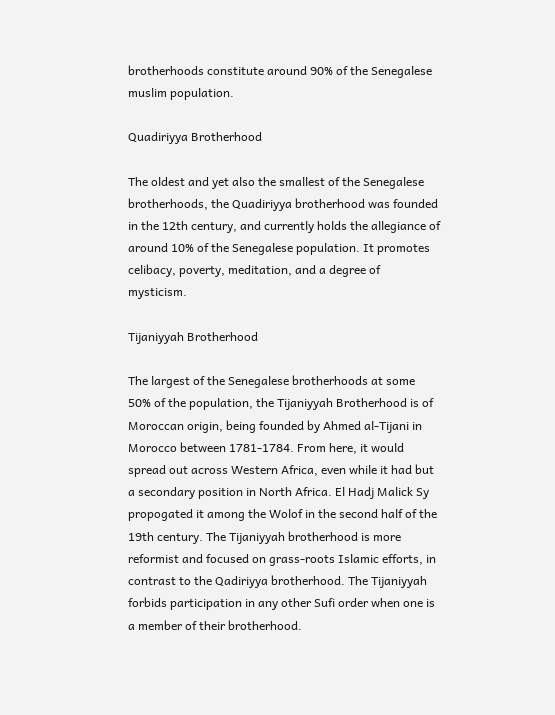brotherhoods constitute around 90% of the Senegalese muslim population.

Quadiriyya Brotherhood

The oldest and yet also the smallest of the Senegalese brotherhoods, the Quadiriyya brotherhood was founded in the 12th century, and currently holds the allegiance of around 10% of the Senegalese population. It promotes celibacy, poverty, meditation, and a degree of mysticism.

Tijaniyyah Brotherhood

The largest of the Senegalese brotherhoods at some 50% of the population, the Tijaniyyah Brotherhood is of Moroccan origin, being founded by Ahmed al-Tijani in Morocco between 1781-1784. From here, it would spread out across Western Africa, even while it had but a secondary position in North Africa. El Hadj Malick Sy propogated it among the Wolof in the second half of the 19th century. The Tijaniyyah brotherhood is more reformist and focused on grass-roots Islamic efforts, in contrast to the Qadiriyya brotherhood. The Tijaniyyah forbids participation in any other Sufi order when one is a member of their brotherhood.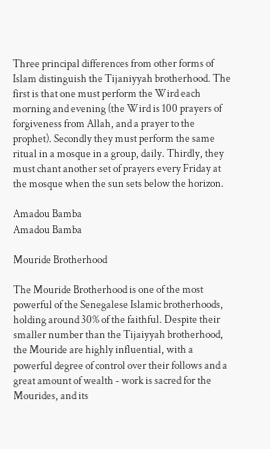Three principal differences from other forms of Islam distinguish the Tijaniyyah brotherhood. The first is that one must perform the Wird each morning and evening (the Wird is 100 prayers of forgiveness from Allah, and a prayer to the prophet). Secondly they must perform the same ritual in a mosque in a group, daily. Thirdly, they must chant another set of prayers every Friday at the mosque when the sun sets below the horizon.

Amadou Bamba
Amadou Bamba

Mouride Brotherhood

The Mouride Brotherhood is one of the most powerful of the Senegalese Islamic brotherhoods, holding around 30% of the faithful. Despite their smaller number than the Tijaiyyah brotherhood, the Mouride are highly influential, with a powerful degree of control over their follows and a great amount of wealth - work is sacred for the Mourides, and its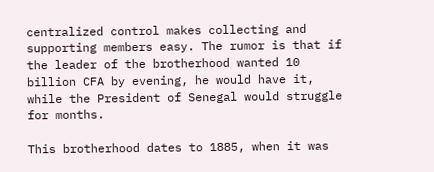centralized control makes collecting and supporting members easy. The rumor is that if the leader of the brotherhood wanted 10 billion CFA by evening, he would have it, while the President of Senegal would struggle for months.

This brotherhood dates to 1885, when it was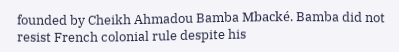founded by Cheikh Ahmadou Bamba Mbacké. Bamba did not resist French colonial rule despite his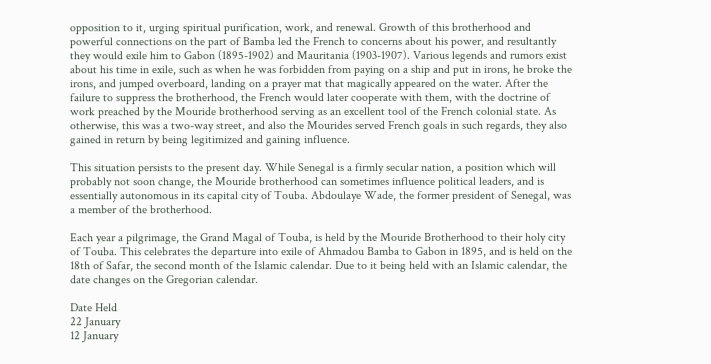opposition to it, urging spiritual purification, work, and renewal. Growth of this brotherhood and powerful connections on the part of Bamba led the French to concerns about his power, and resultantly they would exile him to Gabon (1895-1902) and Mauritania (1903-1907). Various legends and rumors exist about his time in exile, such as when he was forbidden from paying on a ship and put in irons, he broke the irons, and jumped overboard, landing on a prayer mat that magically appeared on the water. After the failure to suppress the brotherhood, the French would later cooperate with them, with the doctrine of work preached by the Mouride brotherhood serving as an excellent tool of the French colonial state. As otherwise, this was a two-way street, and also the Mourides served French goals in such regards, they also gained in return by being legitimized and gaining influence.

This situation persists to the present day. While Senegal is a firmly secular nation, a position which will probably not soon change, the Mouride brotherhood can sometimes influence political leaders, and is essentially autonomous in its capital city of Touba. Abdoulaye Wade, the former president of Senegal, was a member of the brotherhood.

Each year a pilgrimage, the Grand Magal of Touba, is held by the Mouride Brotherhood to their holy city of Touba. This celebrates the departure into exile of Ahmadou Bamba to Gabon in 1895, and is held on the 18th of Safar, the second month of the Islamic calendar. Due to it being held with an Islamic calendar, the date changes on the Gregorian calendar.

Date Held
22 January
12 January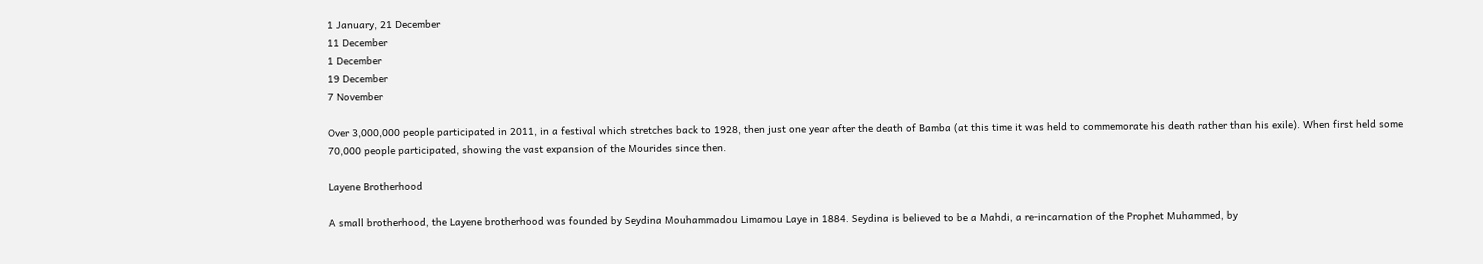1 January, 21 December
11 December
1 December
19 December
7 November

Over 3,000,000 people participated in 2011, in a festival which stretches back to 1928, then just one year after the death of Bamba (at this time it was held to commemorate his death rather than his exile). When first held some 70,000 people participated, showing the vast expansion of the Mourides since then.

Layene Brotherhood

A small brotherhood, the Layene brotherhood was founded by Seydina Mouhammadou Limamou Laye in 1884. Seydina is believed to be a Mahdi, a re-incarnation of the Prophet Muhammed, by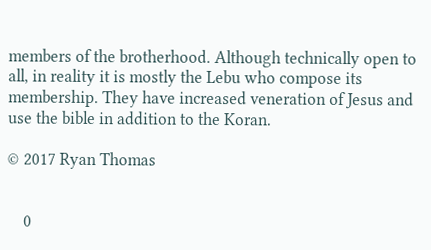members of the brotherhood. Although technically open to all, in reality it is mostly the Lebu who compose its membership. They have increased veneration of Jesus and use the bible in addition to the Koran.

© 2017 Ryan Thomas


    0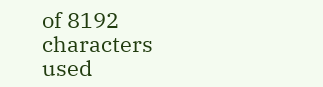of 8192 characters used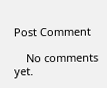Post Comment

    No comments yet.